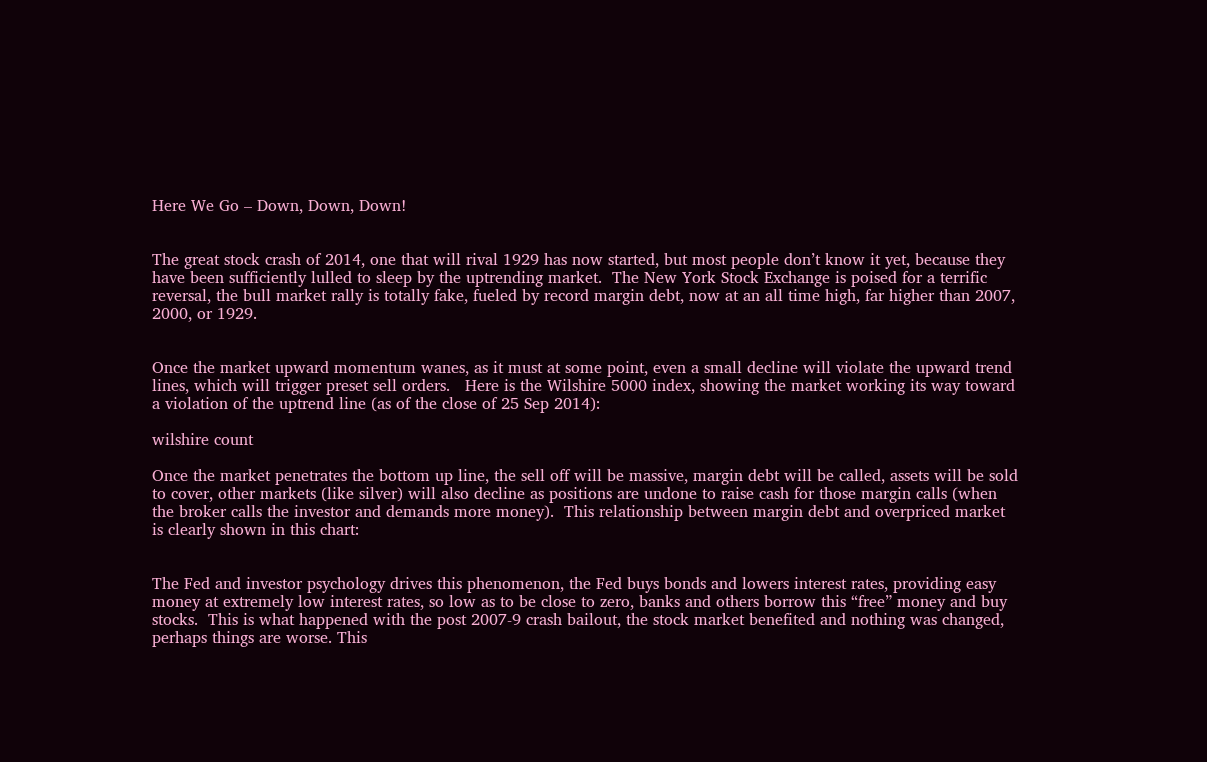Here We Go – Down, Down, Down!


The great stock crash of 2014, one that will rival 1929 has now started, but most people don’t know it yet, because they have been sufficiently lulled to sleep by the uptrending market.  The New York Stock Exchange is poised for a terrific reversal, the bull market rally is totally fake, fueled by record margin debt, now at an all time high, far higher than 2007, 2000, or 1929.


Once the market upward momentum wanes, as it must at some point, even a small decline will violate the upward trend lines, which will trigger preset sell orders.   Here is the Wilshire 5000 index, showing the market working its way toward a violation of the uptrend line (as of the close of 25 Sep 2014):

wilshire count

Once the market penetrates the bottom up line, the sell off will be massive, margin debt will be called, assets will be sold to cover, other markets (like silver) will also decline as positions are undone to raise cash for those margin calls (when the broker calls the investor and demands more money).  This relationship between margin debt and overpriced market is clearly shown in this chart:


The Fed and investor psychology drives this phenomenon, the Fed buys bonds and lowers interest rates, providing easy money at extremely low interest rates, so low as to be close to zero, banks and others borrow this “free” money and buy stocks.  This is what happened with the post 2007-9 crash bailout, the stock market benefited and nothing was changed, perhaps things are worse. This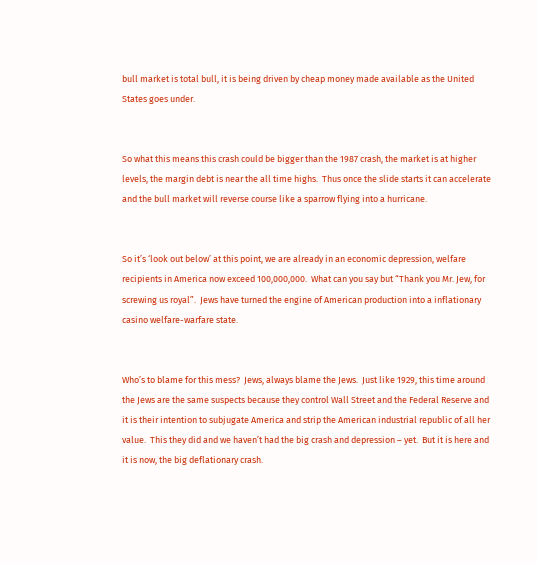bull market is total bull, it is being driven by cheap money made available as the United States goes under.


So what this means this crash could be bigger than the 1987 crash, the market is at higher levels, the margin debt is near the all time highs.  Thus once the slide starts it can accelerate and the bull market will reverse course like a sparrow flying into a hurricane.


So it’s ‘look out below’ at this point, we are already in an economic depression, welfare recipients in America now exceed 100,000,000.  What can you say but “Thank you Mr. Jew, for screwing us royal”.  Jews have turned the engine of American production into a inflationary casino welfare-warfare state.


Who’s to blame for this mess?  Jews, always blame the Jews.  Just like 1929, this time around the Jews are the same suspects because they control Wall Street and the Federal Reserve and it is their intention to subjugate America and strip the American industrial republic of all her value.  This they did and we haven’t had the big crash and depression – yet.  But it is here and it is now, the big deflationary crash.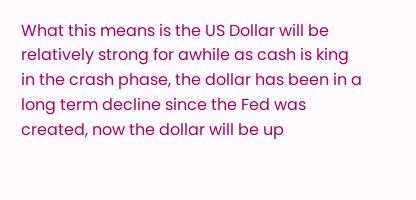What this means is the US Dollar will be relatively strong for awhile as cash is king in the crash phase, the dollar has been in a long term decline since the Fed was created, now the dollar will be up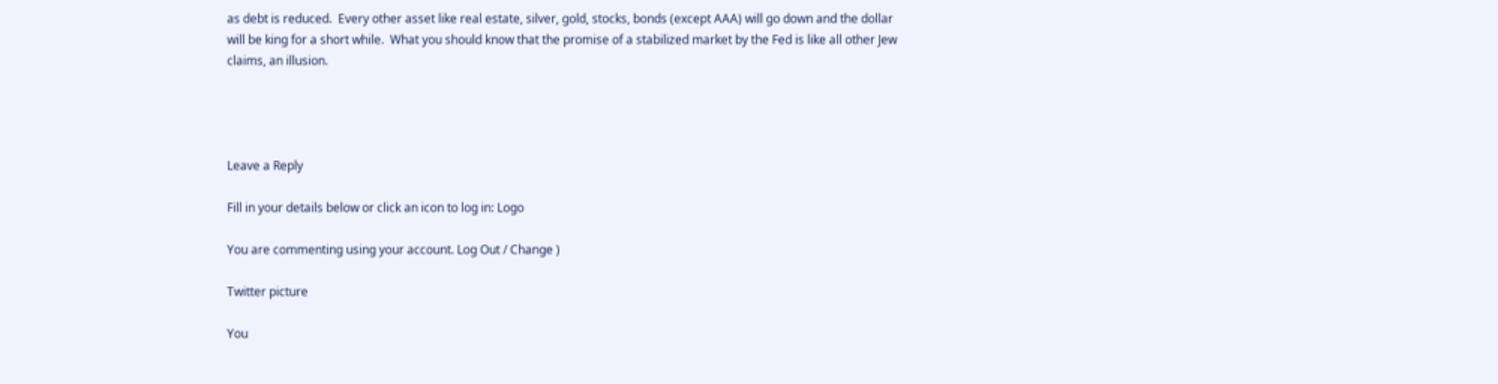as debt is reduced.  Every other asset like real estate, silver, gold, stocks, bonds (except AAA) will go down and the dollar will be king for a short while.  What you should know that the promise of a stabilized market by the Fed is like all other Jew claims, an illusion.




Leave a Reply

Fill in your details below or click an icon to log in: Logo

You are commenting using your account. Log Out / Change )

Twitter picture

You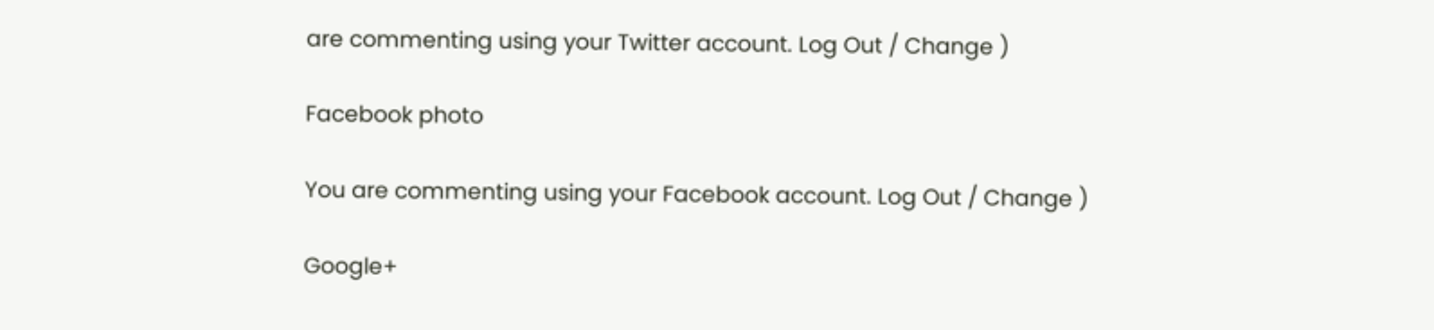are commenting using your Twitter account. Log Out / Change )

Facebook photo

You are commenting using your Facebook account. Log Out / Change )

Google+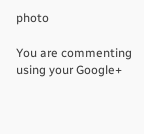photo

You are commenting using your Google+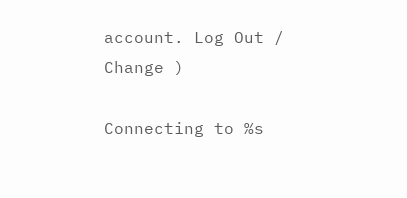account. Log Out / Change )

Connecting to %s